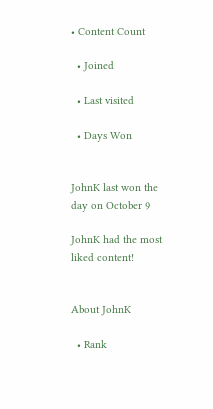• Content Count

  • Joined

  • Last visited

  • Days Won


JohnK last won the day on October 9

JohnK had the most liked content!


About JohnK

  • Rank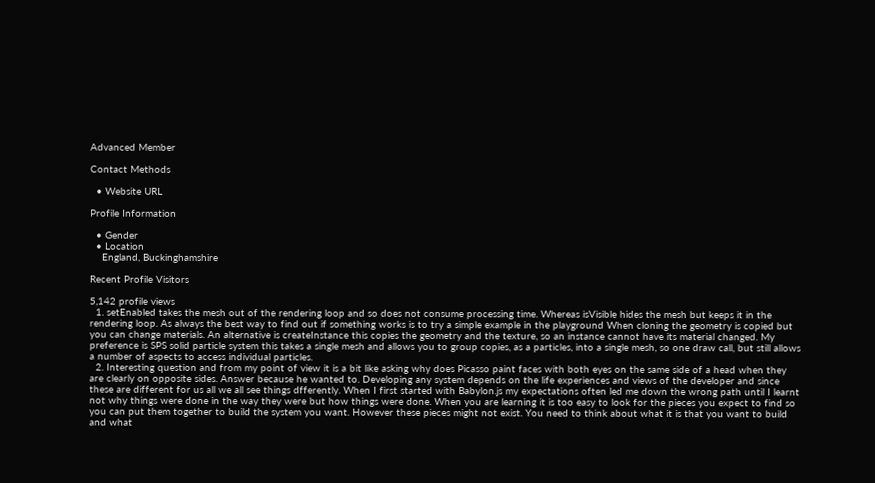Advanced Member

Contact Methods

  • Website URL

Profile Information

  • Gender
  • Location
    England, Buckinghamshire

Recent Profile Visitors

5,142 profile views
  1. setEnabled takes the mesh out of the rendering loop and so does not consume processing time. Whereas isVisible hides the mesh but keeps it in the rendering loop. As always the best way to find out if something works is to try a simple example in the playground When cloning the geometry is copied but you can change materials. An alternative is createInstance this copies the geometry and the texture, so an instance cannot have its material changed. My preference is SPS solid particle system this takes a single mesh and allows you to group copies, as a particles, into a single mesh, so one draw call, but still allows a number of aspects to access individual particles.
  2. Interesting question and from my point of view it is a bit like asking why does Picasso paint faces with both eyes on the same side of a head when they are clearly on opposite sides. Answer because he wanted to. Developing any system depends on the life experiences and views of the developer and since these are different for us all we all see things dfferently. When I first started with Babylon.js my expectations often led me down the wrong path until I learnt not why things were done in the way they were but how things were done. When you are learning it is too easy to look for the pieces you expect to find so you can put them together to build the system you want. However these pieces might not exist. You need to think about what it is that you want to build and what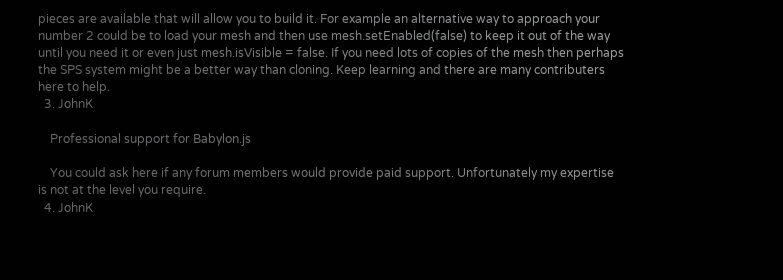pieces are available that will allow you to build it. For example an alternative way to approach your number 2 could be to load your mesh and then use mesh.setEnabled(false) to keep it out of the way until you need it or even just mesh.isVisible = false. If you need lots of copies of the mesh then perhaps the SPS system might be a better way than cloning. Keep learning and there are many contributers here to help.
  3. JohnK

    Professional support for Babylon.js

    You could ask here if any forum members would provide paid support. Unfortunately my expertise is not at the level you require.
  4. JohnK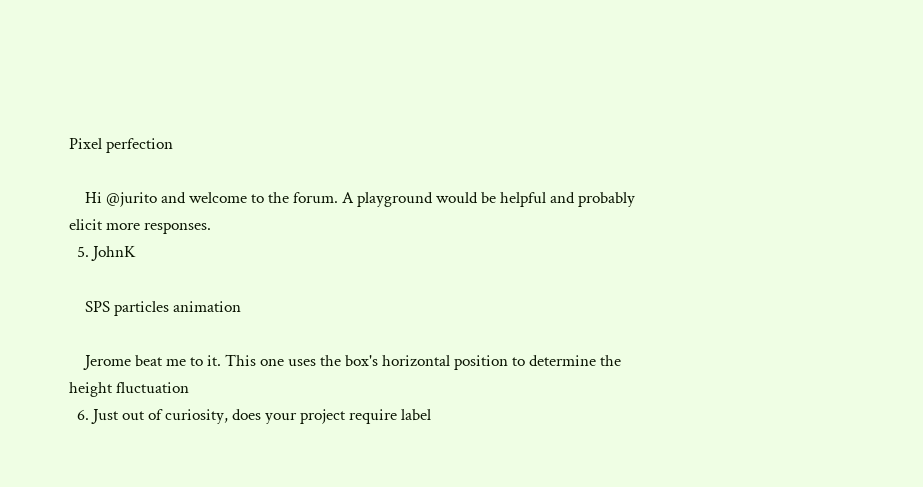Pixel perfection

    Hi @jurito and welcome to the forum. A playground would be helpful and probably elicit more responses.
  5. JohnK

    SPS particles animation

    Jerome beat me to it. This one uses the box's horizontal position to determine the height fluctuation
  6. Just out of curiosity, does your project require label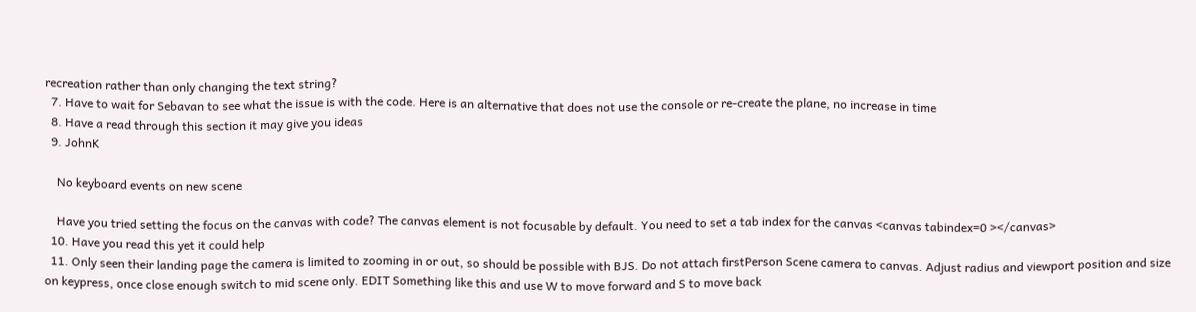recreation rather than only changing the text string?
  7. Have to wait for Sebavan to see what the issue is with the code. Here is an alternative that does not use the console or re-create the plane, no increase in time
  8. Have a read through this section it may give you ideas
  9. JohnK

    No keyboard events on new scene

    Have you tried setting the focus on the canvas with code? The canvas element is not focusable by default. You need to set a tab index for the canvas <canvas tabindex=0 ></canvas>
  10. Have you read this yet it could help
  11. Only seen their landing page the camera is limited to zooming in or out, so should be possible with BJS. Do not attach firstPerson Scene camera to canvas. Adjust radius and viewport position and size on keypress, once close enough switch to mid scene only. EDIT Something like this and use W to move forward and S to move back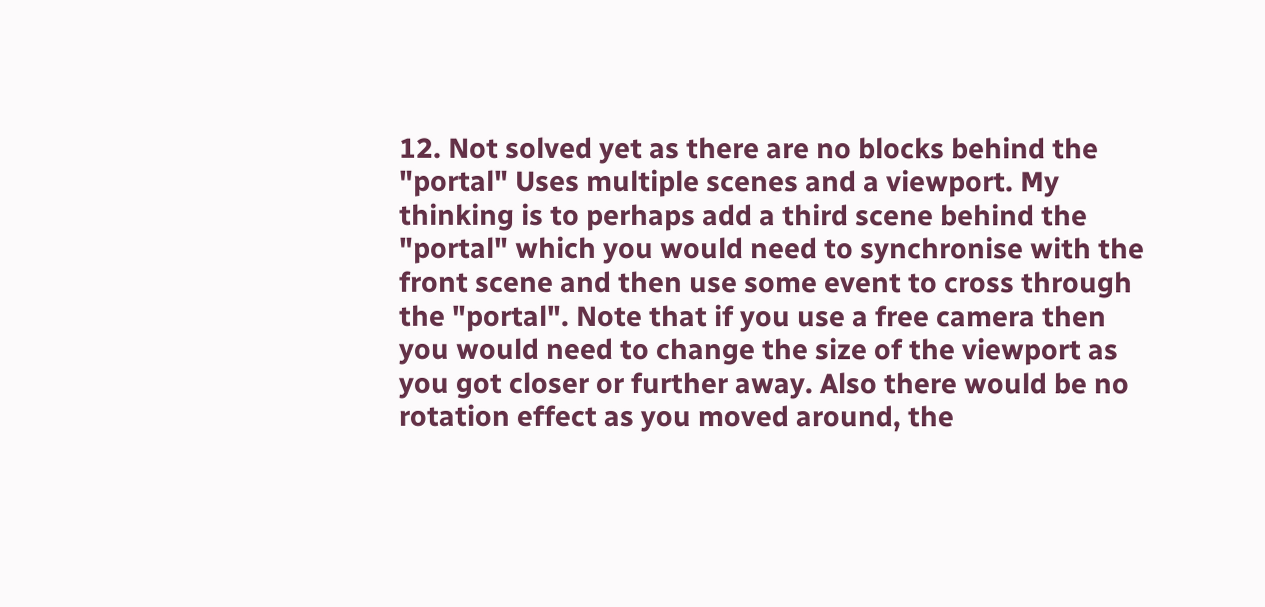12. Not solved yet as there are no blocks behind the "portal" Uses multiple scenes and a viewport. My thinking is to perhaps add a third scene behind the "portal" which you would need to synchronise with the front scene and then use some event to cross through the "portal". Note that if you use a free camera then you would need to change the size of the viewport as you got closer or further away. Also there would be no rotation effect as you moved around, the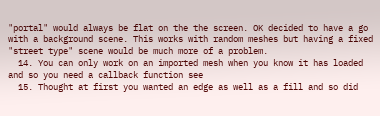"portal" would always be flat on the the screen. OK decided to have a go with a background scene. This works with random meshes but having a fixed "street type" scene would be much more of a problem.
  14. You can only work on an imported mesh when you know it has loaded and so you need a callback function see
  15. Thought at first you wanted an edge as well as a fill and so did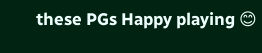these PGs Happy playing 😊